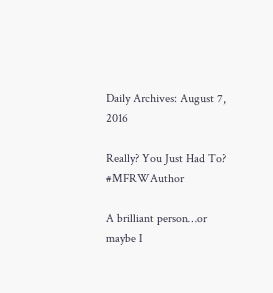Daily Archives: August 7, 2016

Really? You Just Had To? #MFRWAuthor

A brilliant person…or maybe I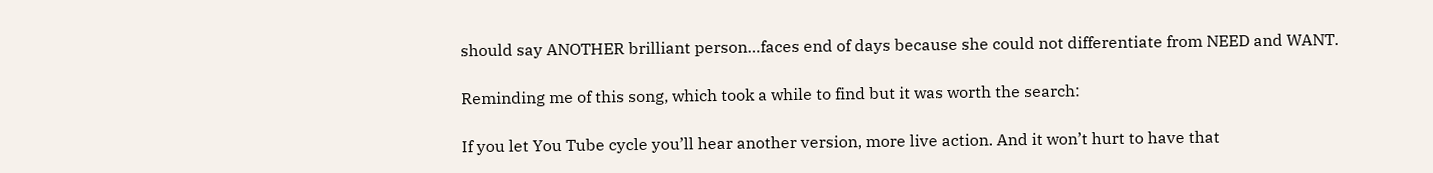should say ANOTHER brilliant person…faces end of days because she could not differentiate from NEED and WANT.

Reminding me of this song, which took a while to find but it was worth the search:

If you let You Tube cycle you’ll hear another version, more live action. And it won’t hurt to have that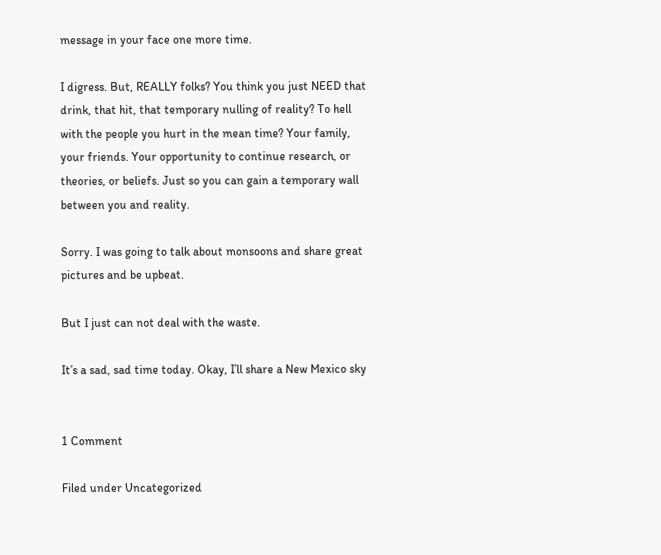message in your face one more time.

I digress. But, REALLY folks? You think you just NEED that drink, that hit, that temporary nulling of reality? To hell with the people you hurt in the mean time? Your family, your friends. Your opportunity to continue research, or theories, or beliefs. Just so you can gain a temporary wall between you and reality.

Sorry. I was going to talk about monsoons and share great pictures and be upbeat.

But I just can not deal with the waste.

It’s a sad, sad time today. Okay, I’ll share a New Mexico sky


1 Comment

Filed under Uncategorized